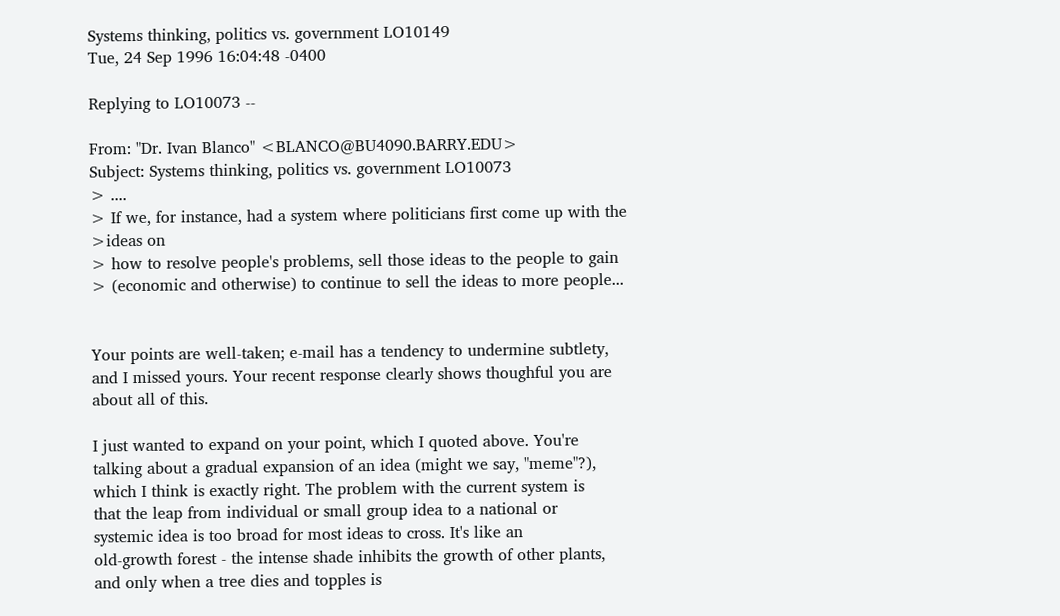Systems thinking, politics vs. government LO10149
Tue, 24 Sep 1996 16:04:48 -0400

Replying to LO10073 --

From: "Dr. Ivan Blanco" <BLANCO@BU4090.BARRY.EDU>
Subject: Systems thinking, politics vs. government LO10073
> ....
> If we, for instance, had a system where politicians first come up with the
>ideas on
> how to resolve people's problems, sell those ideas to the people to gain
> (economic and otherwise) to continue to sell the ideas to more people...


Your points are well-taken; e-mail has a tendency to undermine subtlety,
and I missed yours. Your recent response clearly shows thoughful you are
about all of this.

I just wanted to expand on your point, which I quoted above. You're
talking about a gradual expansion of an idea (might we say, "meme"?),
which I think is exactly right. The problem with the current system is
that the leap from individual or small group idea to a national or
systemic idea is too broad for most ideas to cross. It's like an
old-growth forest - the intense shade inhibits the growth of other plants,
and only when a tree dies and topples is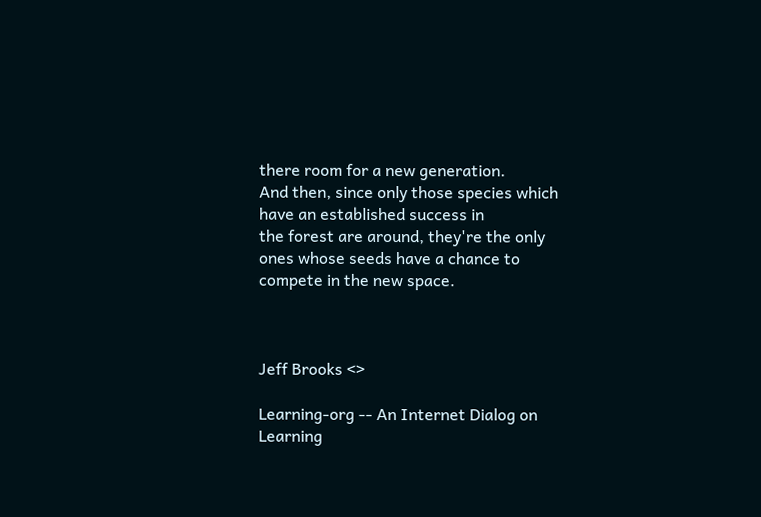there room for a new generation.
And then, since only those species which have an established success in
the forest are around, they're the only ones whose seeds have a chance to
compete in the new space.



Jeff Brooks <>

Learning-org -- An Internet Dialog on Learning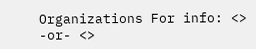Organizations For info: <> -or- <>